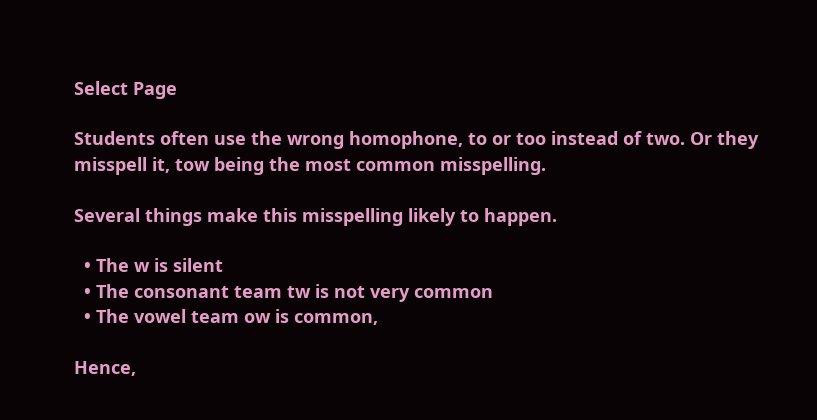Select Page

Students often use the wrong homophone, to or too instead of two. Or they misspell it, tow being the most common misspelling.

Several things make this misspelling likely to happen.

  • The w is silent
  • The consonant team tw is not very common
  • The vowel team ow is common,

Hence,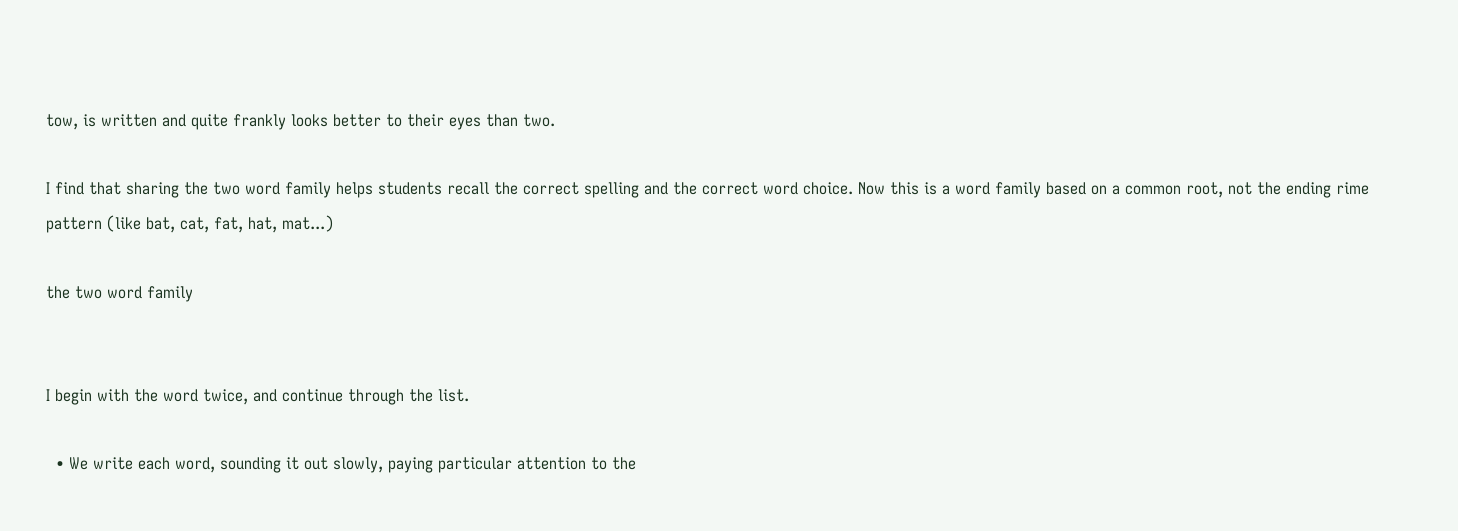tow, is written and quite frankly looks better to their eyes than two.

I find that sharing the two word family helps students recall the correct spelling and the correct word choice. Now this is a word family based on a common root, not the ending rime pattern (like bat, cat, fat, hat, mat...)

the two word family


I begin with the word twice, and continue through the list.

  • We write each word, sounding it out slowly, paying particular attention to the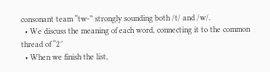consonant team “tw-” strongly sounding both /t/ and /w/.
  • We discuss the meaning of each word, connecting it to the common thread of “2″
  • When we finish the list,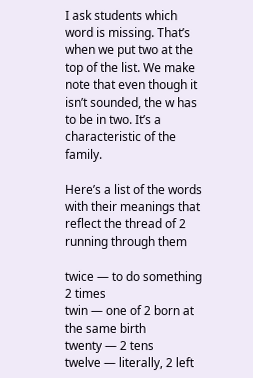I ask students which word is missing. That’s when we put two at the top of the list. We make note that even though it isn’t sounded, the w has to be in two. It’s a characteristic of the family.

Here’s a list of the words with their meanings that reflect the thread of 2 running through them

twice — to do something 2 times
twin — one of 2 born at the same birth
twenty — 2 tens
twelve — literally, 2 left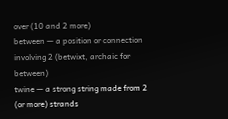over (10 and 2 more)
between — a position or connection involving 2 (betwixt, archaic for between)
twine — a strong string made from 2 (or more) strands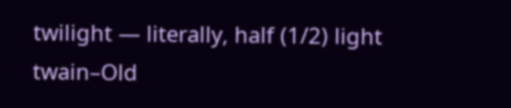twilight — literally, half (1/2) light
twain–Old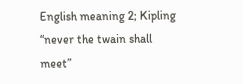English meaning 2; Kipling “never the twain shall meet”